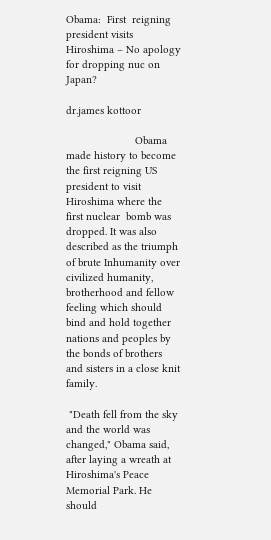Obama:  First  reigning president visits Hiroshima – No apology for dropping nuc on Japan?

dr.james kottoor

                       Obama made history to become the first reigning US president to visit Hiroshima where the first nuclear  bomb was dropped. It was also described as the triumph of brute Inhumanity over civilized humanity, brotherhood and fellow feeling which should bind and hold together nations and peoples by the bonds of brothers and sisters in a close knit family.

 "Death fell from the sky and the world was changed," Obama said, after laying a wreath at Hiroshima's Peace Memorial Park. He should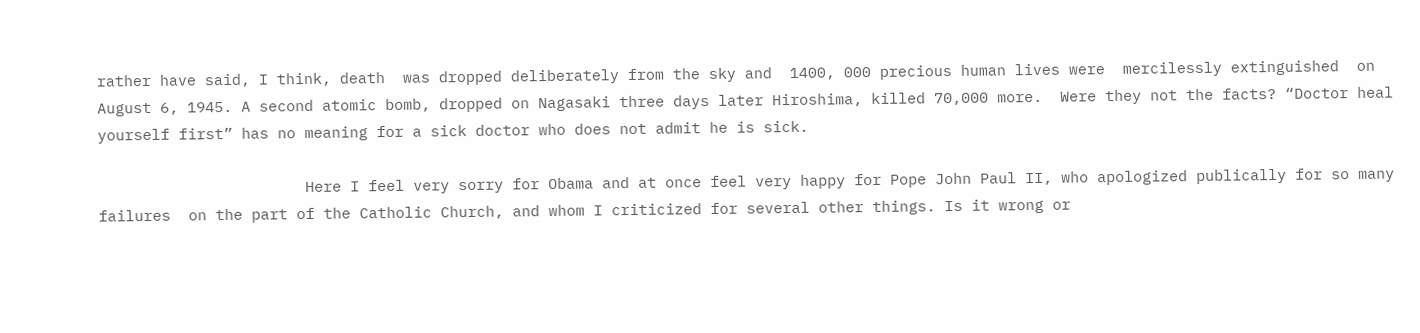rather have said, I think, death  was dropped deliberately from the sky and  1400, 000 precious human lives were  mercilessly extinguished  on August 6, 1945. A second atomic bomb, dropped on Nagasaki three days later Hiroshima, killed 70,000 more.  Were they not the facts? “Doctor heal yourself first” has no meaning for a sick doctor who does not admit he is sick.

                       Here I feel very sorry for Obama and at once feel very happy for Pope John Paul II, who apologized publically for so many failures  on the part of the Catholic Church, and whom I criticized for several other things. Is it wrong or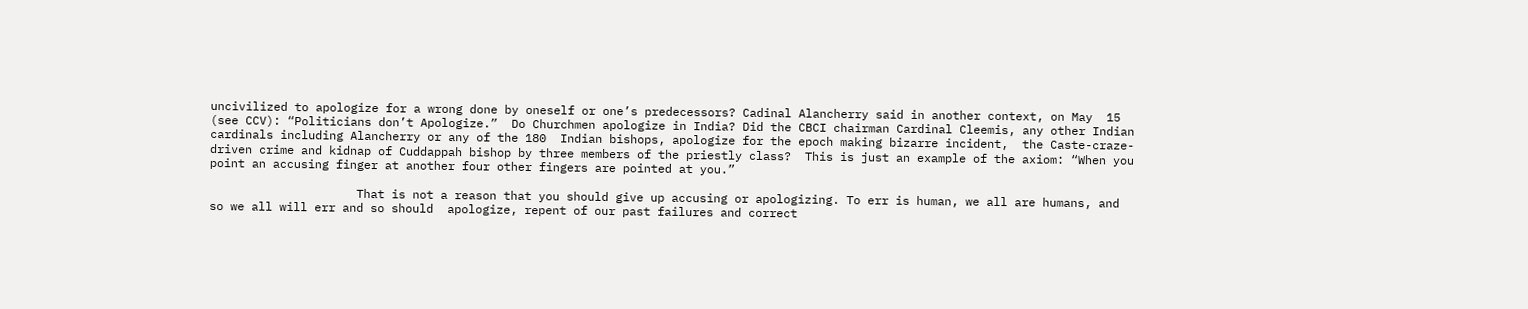uncivilized to apologize for a wrong done by oneself or one’s predecessors? Cadinal Alancherry said in another context, on May  15 (see CCV): “Politicians don’t Apologize.”  Do Churchmen apologize in India? Did the CBCI chairman Cardinal Cleemis, any other Indian cardinals including Alancherry or any of the 180  Indian bishops, apologize for the epoch making bizarre incident,  the Caste-craze-driven crime and kidnap of Cuddappah bishop by three members of the priestly class?  This is just an example of the axiom: “When you point an accusing finger at another four other fingers are pointed at you.”

                     That is not a reason that you should give up accusing or apologizing. To err is human, we all are humans, and  so we all will err and so should  apologize, repent of our past failures and correct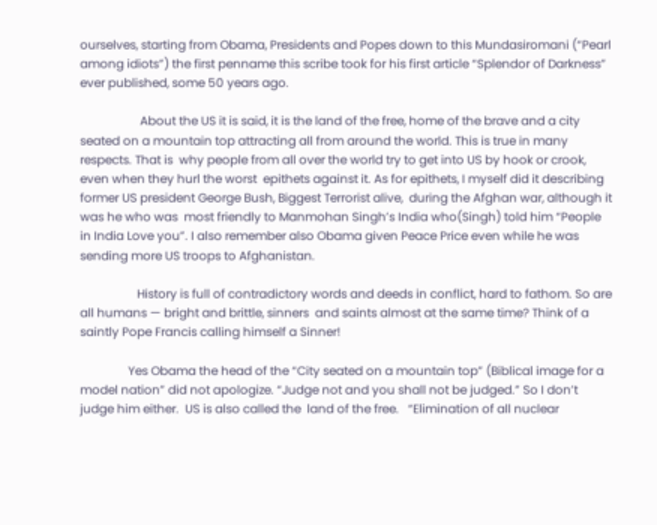ourselves, starting from Obama, Presidents and Popes down to this Mundasiromani (“Pearl among idiots”) the first penname this scribe took for his first article “Splendor of Darkness” ever published, some 50 years ago.

                    About the US it is said, it is the land of the free, home of the brave and a city seated on a mountain top attracting all from around the world. This is true in many respects. That is  why people from all over the world try to get into US by hook or crook, even when they hurl the worst  epithets against it. As for epithets, I myself did it describing former US president George Bush, Biggest Terrorist alive,  during the Afghan war, although it was he who was  most friendly to Manmohan Singh’s India who(Singh) told him “People in India Love you”. I also remember also Obama given Peace Price even while he was sending more US troops to Afghanistan.

                   History is full of contradictory words and deeds in conflict, hard to fathom. So are all humans — bright and brittle, sinners  and saints almost at the same time? Think of a saintly Pope Francis calling himself a Sinner!

                Yes Obama the head of the “City seated on a mountain top” (Biblical image for a model nation” did not apologize. “Judge not and you shall not be judged.” So I don’t judge him either.  US is also called the  land of the free.   “Elimination of all nuclear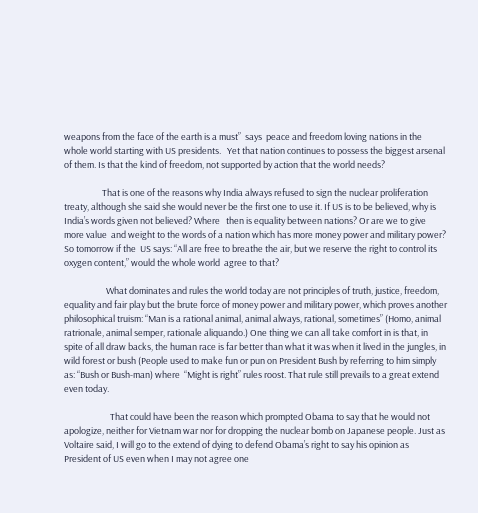weapons from the face of the earth is a must”  says  peace and freedom loving nations in the whole world starting with US presidents.   Yet that nation continues to possess the biggest arsenal of them. Is that the kind of freedom, not supported by action that the world needs?

                   That is one of the reasons why India always refused to sign the nuclear proliferation treaty, although she said she would never be the first one to use it. If US is to be believed, why is India’s words given not believed? Where   then is equality between nations? Or are we to give more value  and weight to the words of a nation which has more money power and military power? So tomorrow if the  US says: “All are free to breathe the air, but we reserve the right to control its oxygen content,” would the whole world  agree to that?

                     What dominates and rules the world today are not principles of truth, justice, freedom, equality and fair play but the brute force of money power and military power, which proves another philosophical truism: “Man is a rational animal, animal always, rational, sometimes” (Homo, animal ratrionale, animal semper, rationale aliquando.) One thing we can all take comfort in is that, in spite of all draw backs, the human race is far better than what it was when it lived in the jungles, in wild forest or bush (People used to make fun or pun on President Bush by referring to him simply as: “Bush or Bush-man) where  “Might is right” rules roost. That rule still prevails to a great extend even today.

                       That could have been the reason which prompted Obama to say that he would not apologize, neither for Vietnam war nor for dropping the nuclear bomb on Japanese people. Just as Voltaire said, I will go to the extend of dying to defend Obama’s right to say his opinion as President of US even when I may not agree one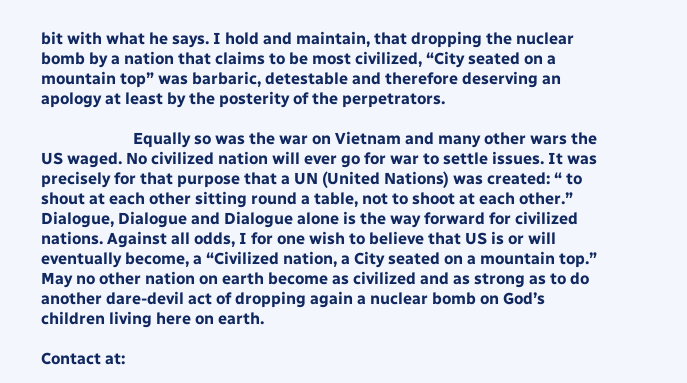bit with what he says. I hold and maintain, that dropping the nuclear bomb by a nation that claims to be most civilized, “City seated on a mountain top” was barbaric, detestable and therefore deserving an apology at least by the posterity of the perpetrators.

                       Equally so was the war on Vietnam and many other wars the US waged. No civilized nation will ever go for war to settle issues. It was precisely for that purpose that a UN (United Nations) was created: “ to shout at each other sitting round a table, not to shoot at each other.”  Dialogue, Dialogue and Dialogue alone is the way forward for civilized nations. Against all odds, I for one wish to believe that US is or will eventually become, a “Civilized nation, a City seated on a mountain top.” May no other nation on earth become as civilized and as strong as to do another dare-devil act of dropping again a nuclear bomb on God’s children living here on earth.

Contact at: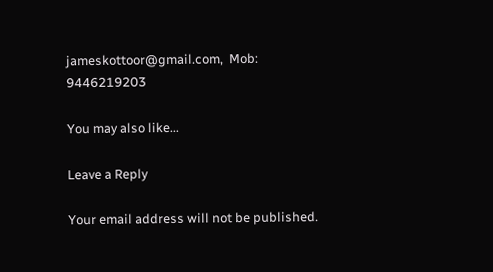jameskottoor@gmail.com,  Mob: 9446219203

You may also like...

Leave a Reply

Your email address will not be published.